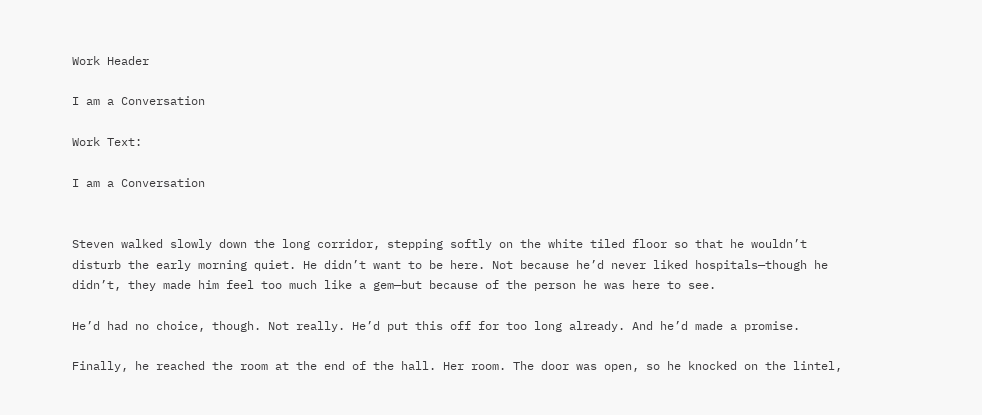Work Header

I am a Conversation

Work Text:

I am a Conversation


Steven walked slowly down the long corridor, stepping softly on the white tiled floor so that he wouldn’t disturb the early morning quiet. He didn’t want to be here. Not because he’d never liked hospitals—though he didn’t, they made him feel too much like a gem—but because of the person he was here to see.

He’d had no choice, though. Not really. He’d put this off for too long already. And he’d made a promise.

Finally, he reached the room at the end of the hall. Her room. The door was open, so he knocked on the lintel,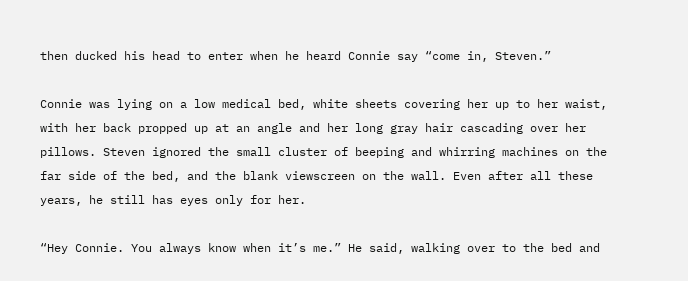then ducked his head to enter when he heard Connie say “come in, Steven.”

Connie was lying on a low medical bed, white sheets covering her up to her waist, with her back propped up at an angle and her long gray hair cascading over her pillows. Steven ignored the small cluster of beeping and whirring machines on the far side of the bed, and the blank viewscreen on the wall. Even after all these years, he still has eyes only for her.

“Hey Connie. You always know when it’s me.” He said, walking over to the bed and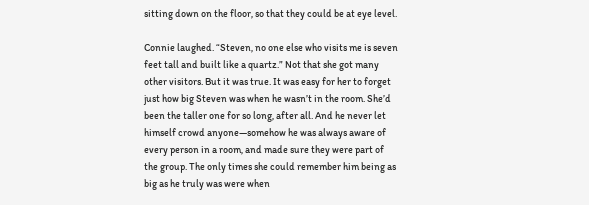sitting down on the floor, so that they could be at eye level.

Connie laughed. “Steven, no one else who visits me is seven feet tall and built like a quartz.” Not that she got many other visitors. But it was true. It was easy for her to forget just how big Steven was when he wasn’t in the room. She’d been the taller one for so long, after all. And he never let himself crowd anyone—somehow he was always aware of every person in a room, and made sure they were part of the group. The only times she could remember him being as big as he truly was were when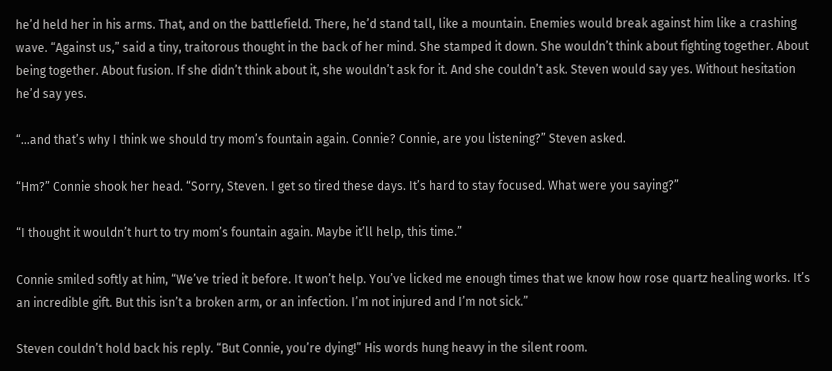he’d held her in his arms. That, and on the battlefield. There, he’d stand tall, like a mountain. Enemies would break against him like a crashing wave. “Against us,” said a tiny, traitorous thought in the back of her mind. She stamped it down. She wouldn’t think about fighting together. About being together. About fusion. If she didn’t think about it, she wouldn’t ask for it. And she couldn’t ask. Steven would say yes. Without hesitation he’d say yes.

“…and that’s why I think we should try mom’s fountain again. Connie? Connie, are you listening?” Steven asked.

“Hm?” Connie shook her head. “Sorry, Steven. I get so tired these days. It’s hard to stay focused. What were you saying?”

“I thought it wouldn’t hurt to try mom’s fountain again. Maybe it’ll help, this time.”

Connie smiled softly at him, “We’ve tried it before. It won’t help. You’ve licked me enough times that we know how rose quartz healing works. It’s an incredible gift. But this isn’t a broken arm, or an infection. I’m not injured and I’m not sick.”

Steven couldn’t hold back his reply. “But Connie, you’re dying!” His words hung heavy in the silent room.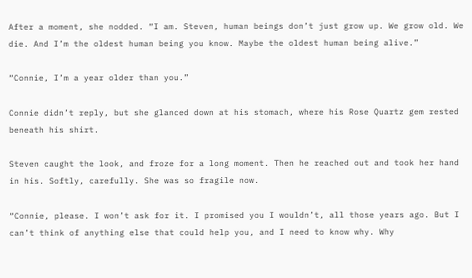After a moment, she nodded. “I am. Steven, human beings don’t just grow up. We grow old. We die. And I’m the oldest human being you know. Maybe the oldest human being alive.”

“Connie, I’m a year older than you.”

Connie didn’t reply, but she glanced down at his stomach, where his Rose Quartz gem rested beneath his shirt.

Steven caught the look, and froze for a long moment. Then he reached out and took her hand in his. Softly, carefully. She was so fragile now.

“Connie, please. I won’t ask for it. I promised you I wouldn’t, all those years ago. But I can’t think of anything else that could help you, and I need to know why. Why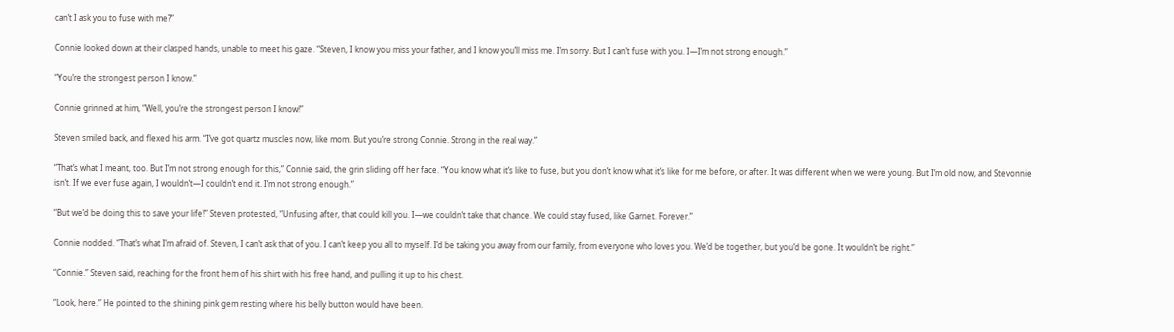can’t I ask you to fuse with me?”

Connie looked down at their clasped hands, unable to meet his gaze. “Steven, I know you miss your father, and I know you’ll miss me. I’m sorry. But I can’t fuse with you. I—I’m not strong enough.”

“You’re the strongest person I know.”

Connie grinned at him, “Well, you’re the strongest person I know!”

Steven smiled back, and flexed his arm. “I’ve got quartz muscles now, like mom. But you’re strong Connie. Strong in the real way.”

“That’s what I meant, too. But I’m not strong enough for this,” Connie said, the grin sliding off her face. “You know what it’s like to fuse, but you don’t know what it’s like for me before, or after. It was different when we were young. But I’m old now, and Stevonnie isn’t. If we ever fuse again, I wouldn’t—I couldn’t end it. I’m not strong enough.”

“But we’d be doing this to save your life!” Steven protested, “Unfusing after, that could kill you. I—we couldn’t take that chance. We could stay fused, like Garnet. Forever.”

Connie nodded. “That’s what I’m afraid of. Steven, I can’t ask that of you. I can’t keep you all to myself. I’d be taking you away from our family, from everyone who loves you. We’d be together, but you’d be gone. It wouldn’t be right.”

“Connie.” Steven said, reaching for the front hem of his shirt with his free hand, and pulling it up to his chest.

“Look, here.” He pointed to the shining pink gem resting where his belly button would have been.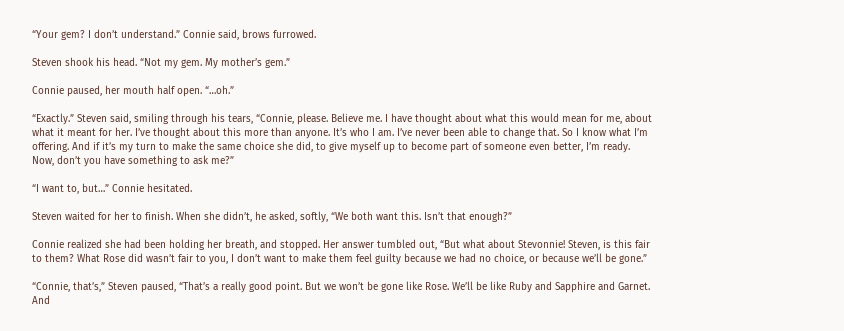“Your gem? I don’t understand.” Connie said, brows furrowed.

Steven shook his head. “Not my gem. My mother’s gem.”

Connie paused, her mouth half open. “…oh.”

“Exactly.” Steven said, smiling through his tears, “Connie, please. Believe me. I have thought about what this would mean for me, about what it meant for her. I’ve thought about this more than anyone. It’s who I am. I’ve never been able to change that. So I know what I’m offering. And if it’s my turn to make the same choice she did, to give myself up to become part of someone even better, I’m ready. Now, don’t you have something to ask me?”

“I want to, but…” Connie hesitated.

Steven waited for her to finish. When she didn’t, he asked, softly, “We both want this. Isn’t that enough?”

Connie realized she had been holding her breath, and stopped. Her answer tumbled out, “But what about Stevonnie! Steven, is this fair to them? What Rose did wasn’t fair to you, I don’t want to make them feel guilty because we had no choice, or because we’ll be gone.”

“Connie, that’s,” Steven paused, “That’s a really good point. But we won’t be gone like Rose. We’ll be like Ruby and Sapphire and Garnet. And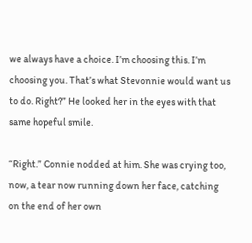we always have a choice. I’m choosing this. I’m choosing you. That’s what Stevonnie would want us to do. Right?” He looked her in the eyes with that same hopeful smile.

“Right.” Connie nodded at him. She was crying too, now, a tear now running down her face, catching on the end of her own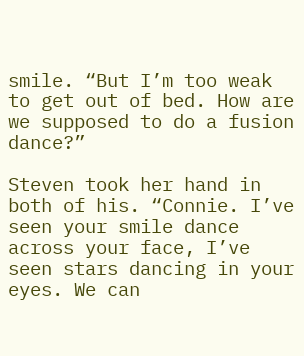smile. “But I’m too weak to get out of bed. How are we supposed to do a fusion dance?”

Steven took her hand in both of his. “Connie. I’ve seen your smile dance across your face, I’ve seen stars dancing in your eyes. We can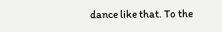dance like that. To the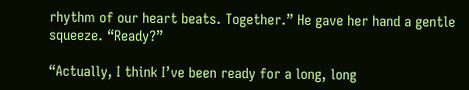rhythm of our heart beats. Together.” He gave her hand a gentle squeeze. “Ready?”

“Actually, I think I’ve been ready for a long, long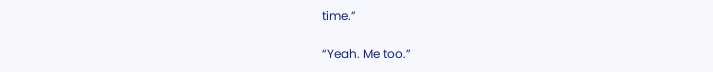time.”

“Yeah. Me too.”